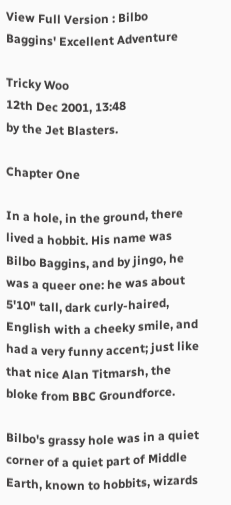View Full Version : Bilbo Baggins' Excellent Adventure

Tricky Woo
12th Dec 2001, 13:48
by the Jet Blasters.

Chapter One

In a hole, in the ground, there lived a hobbit. His name was Bilbo Baggins, and by jingo, he was a queer one: he was about 5'10" tall, dark curly-haired, English with a cheeky smile, and had a very funny accent; just like that nice Alan Titmarsh, the bloke from BBC Groundforce.

Bilbo's grassy hole was in a quiet corner of a quiet part of Middle Earth, known to hobbits, wizards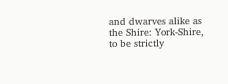and dwarves alike as the Shire: York-Shire, to be strictly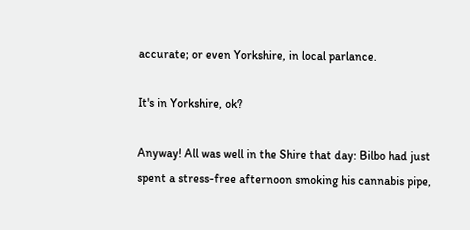accurate; or even Yorkshire, in local parlance.

It's in Yorkshire, ok?

Anyway! All was well in the Shire that day: Bilbo had just spent a stress-free afternoon smoking his cannabis pipe,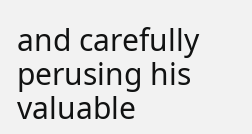and carefully perusing his valuable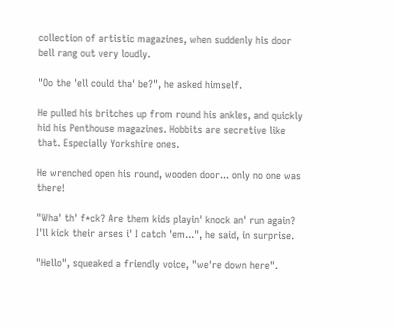collection of artistic magazines, when suddenly his door bell rang out very loudly.

"Oo the 'ell could tha' be?", he asked himself.

He pulled his britches up from round his ankles, and quickly hid his Penthouse magazines. Hobbits are secretive like that. Especially Yorkshire ones.

He wrenched open his round, wooden door... only no one was there!

"Wha' th' f*ck? Are them kids playin' knock an' run again? I'll kick their arses i' I catch 'em...", he said, in surprise.

"Hello", squeaked a friendly voice, "we're down here".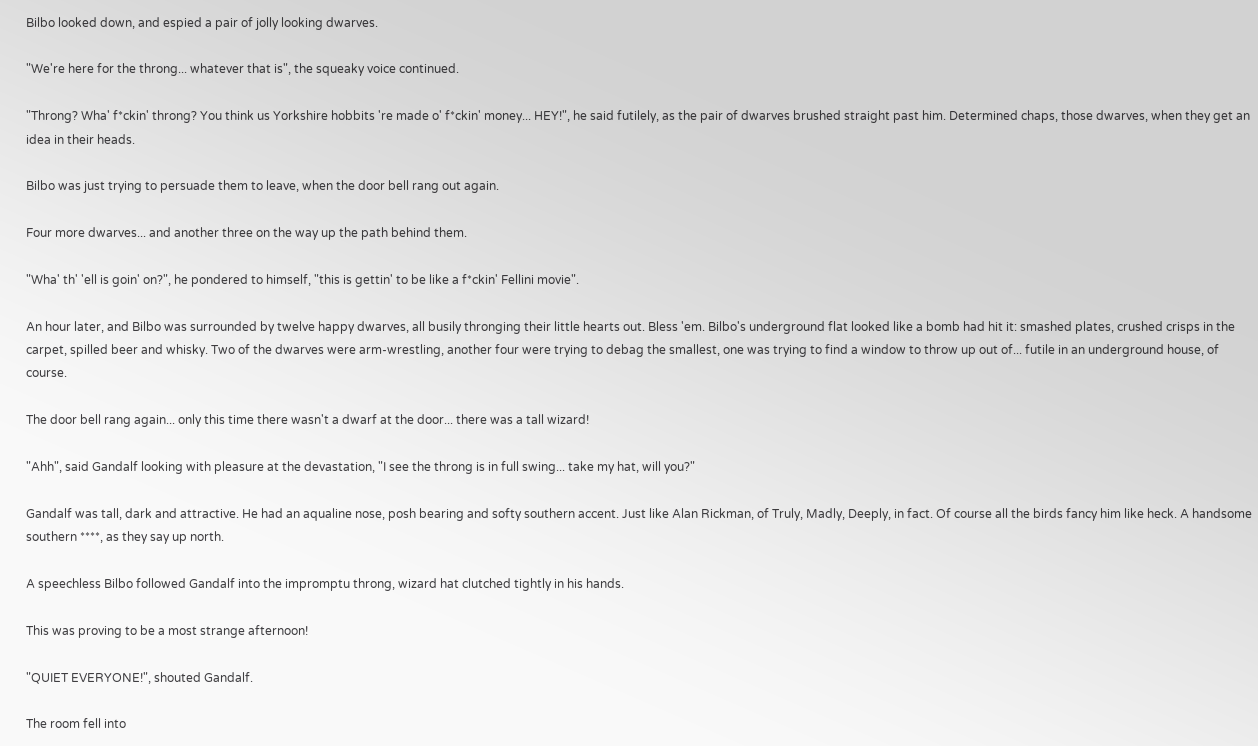Bilbo looked down, and espied a pair of jolly looking dwarves.

"We're here for the throng... whatever that is", the squeaky voice continued.

"Throng? Wha' f*ckin' throng? You think us Yorkshire hobbits 're made o' f*ckin' money... HEY!", he said futilely, as the pair of dwarves brushed straight past him. Determined chaps, those dwarves, when they get an idea in their heads.

Bilbo was just trying to persuade them to leave, when the door bell rang out again.

Four more dwarves... and another three on the way up the path behind them.

"Wha' th' 'ell is goin' on?", he pondered to himself, "this is gettin' to be like a f*ckin' Fellini movie".

An hour later, and Bilbo was surrounded by twelve happy dwarves, all busily thronging their little hearts out. Bless 'em. Bilbo's underground flat looked like a bomb had hit it: smashed plates, crushed crisps in the carpet, spilled beer and whisky. Two of the dwarves were arm-wrestling, another four were trying to debag the smallest, one was trying to find a window to throw up out of... futile in an underground house, of course.

The door bell rang again... only this time there wasn't a dwarf at the door... there was a tall wizard!

"Ahh", said Gandalf looking with pleasure at the devastation, "I see the throng is in full swing... take my hat, will you?"

Gandalf was tall, dark and attractive. He had an aqualine nose, posh bearing and softy southern accent. Just like Alan Rickman, of Truly, Madly, Deeply, in fact. Of course all the birds fancy him like heck. A handsome southern ****, as they say up north.

A speechless Bilbo followed Gandalf into the impromptu throng, wizard hat clutched tightly in his hands.

This was proving to be a most strange afternoon!

"QUIET EVERYONE!", shouted Gandalf.

The room fell into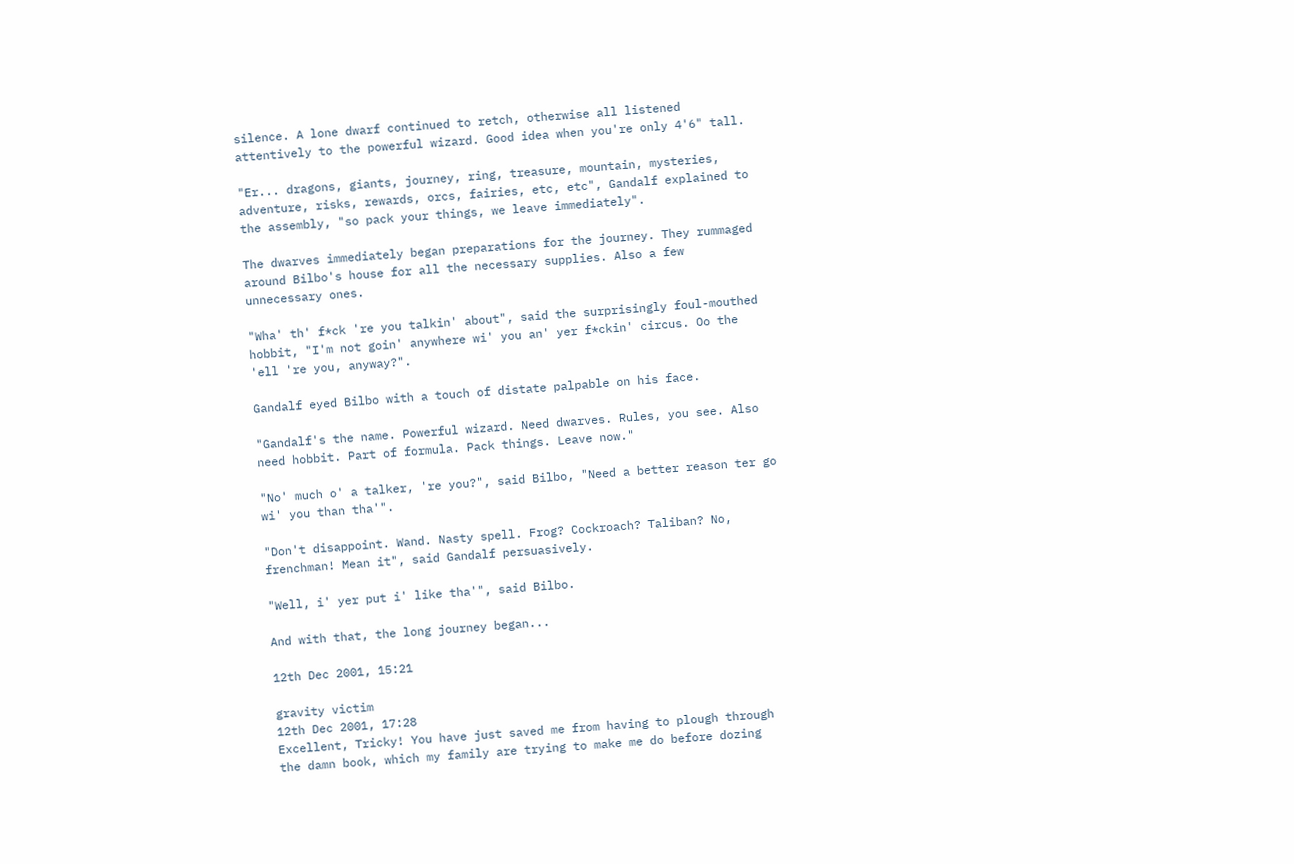silence. A lone dwarf continued to retch, otherwise all listened attentively to the powerful wizard. Good idea when you're only 4'6" tall.

"Er... dragons, giants, journey, ring, treasure, mountain, mysteries, adventure, risks, rewards, orcs, fairies, etc, etc", Gandalf explained to the assembly, "so pack your things, we leave immediately".

The dwarves immediately began preparations for the journey. They rummaged around Bilbo's house for all the necessary supplies. Also a few unnecessary ones.

"Wha' th' f*ck 're you talkin' about", said the surprisingly foul-mouthed hobbit, "I'm not goin' anywhere wi' you an' yer f*ckin' circus. Oo the 'ell 're you, anyway?".

Gandalf eyed Bilbo with a touch of distate palpable on his face.

"Gandalf's the name. Powerful wizard. Need dwarves. Rules, you see. Also need hobbit. Part of formula. Pack things. Leave now."

"No' much o' a talker, 're you?", said Bilbo, "Need a better reason ter go wi' you than tha'".

"Don't disappoint. Wand. Nasty spell. Frog? Cockroach? Taliban? No, frenchman! Mean it", said Gandalf persuasively.

"Well, i' yer put i' like tha'", said Bilbo.

And with that, the long journey began...

12th Dec 2001, 15:21

gravity victim
12th Dec 2001, 17:28
Excellent, Tricky! You have just saved me from having to plough through the damn book, which my family are trying to make me do before dozing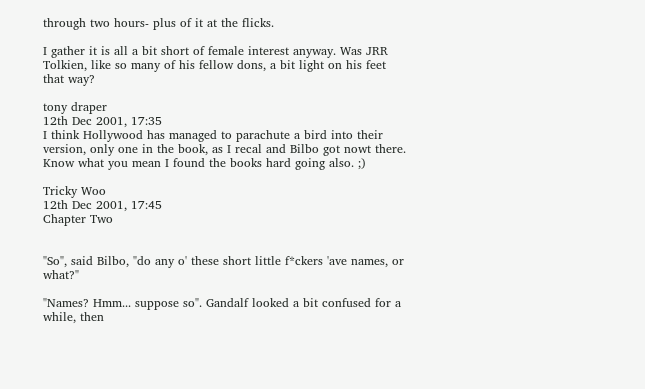through two hours- plus of it at the flicks.

I gather it is all a bit short of female interest anyway. Was JRR Tolkien, like so many of his fellow dons, a bit light on his feet that way?

tony draper
12th Dec 2001, 17:35
I think Hollywood has managed to parachute a bird into their version, only one in the book, as I recal and Bilbo got nowt there.
Know what you mean I found the books hard going also. ;)

Tricky Woo
12th Dec 2001, 17:45
Chapter Two


"So", said Bilbo, "do any o' these short little f*ckers 'ave names, or what?"

"Names? Hmm... suppose so". Gandalf looked a bit confused for a while, then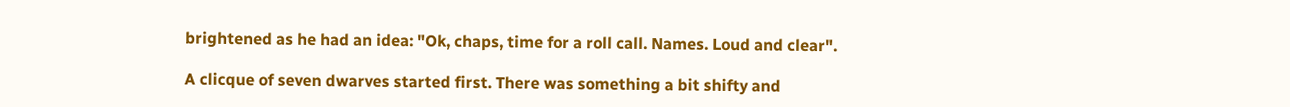brightened as he had an idea: "Ok, chaps, time for a roll call. Names. Loud and clear".

A clicque of seven dwarves started first. There was something a bit shifty and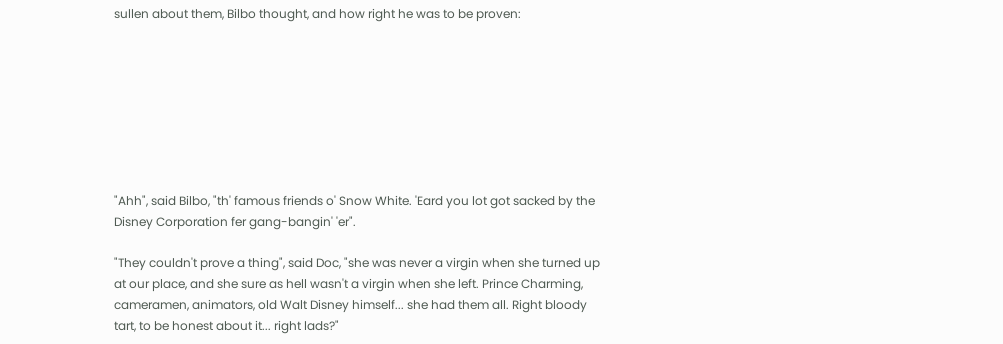sullen about them, Bilbo thought, and how right he was to be proven:








"Ahh", said Bilbo, "th' famous friends o' Snow White. 'Eard you lot got sacked by the Disney Corporation fer gang-bangin' 'er".

"They couldn't prove a thing", said Doc, "she was never a virgin when she turned up at our place, and she sure as hell wasn't a virgin when she left. Prince Charming, cameramen, animators, old Walt Disney himself... she had them all. Right bloody tart, to be honest about it... right lads?"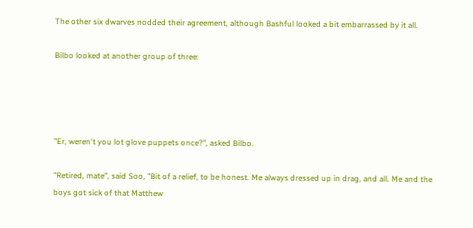The other six dwarves nodded their agreement, although Bashful looked a bit embarrassed by it all.

Bilbo looked at another group of three:




"Er, weren't you lot glove puppets once?", asked Bilbo.

"Retired, mate", said Soo, "Bit of a relief, to be honest. Me always dressed up in drag, and all. Me and the boys got sick of that Matthew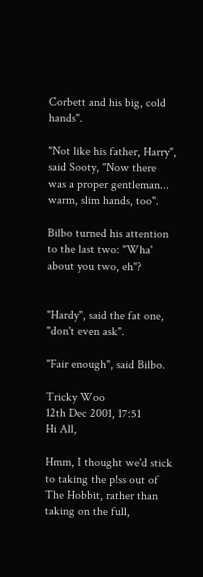Corbett and his big, cold hands".

"Not like his father, Harry", said Sooty, "Now there was a proper gentleman... warm, slim hands, too".

Bilbo turned his attention to the last two: "Wha' about you two, eh"?


"Hardy", said the fat one, "don't even ask".

"Fair enough", said Bilbo.

Tricky Woo
12th Dec 2001, 17:51
Hi All,

Hmm, I thought we'd stick to taking the p!ss out of The Hobbit, rather than taking on the full,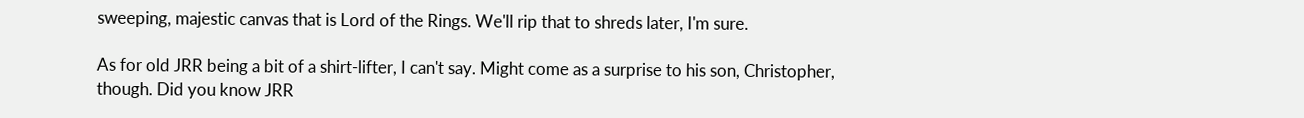sweeping, majestic canvas that is Lord of the Rings. We'll rip that to shreds later, I'm sure.

As for old JRR being a bit of a shirt-lifter, I can't say. Might come as a surprise to his son, Christopher, though. Did you know JRR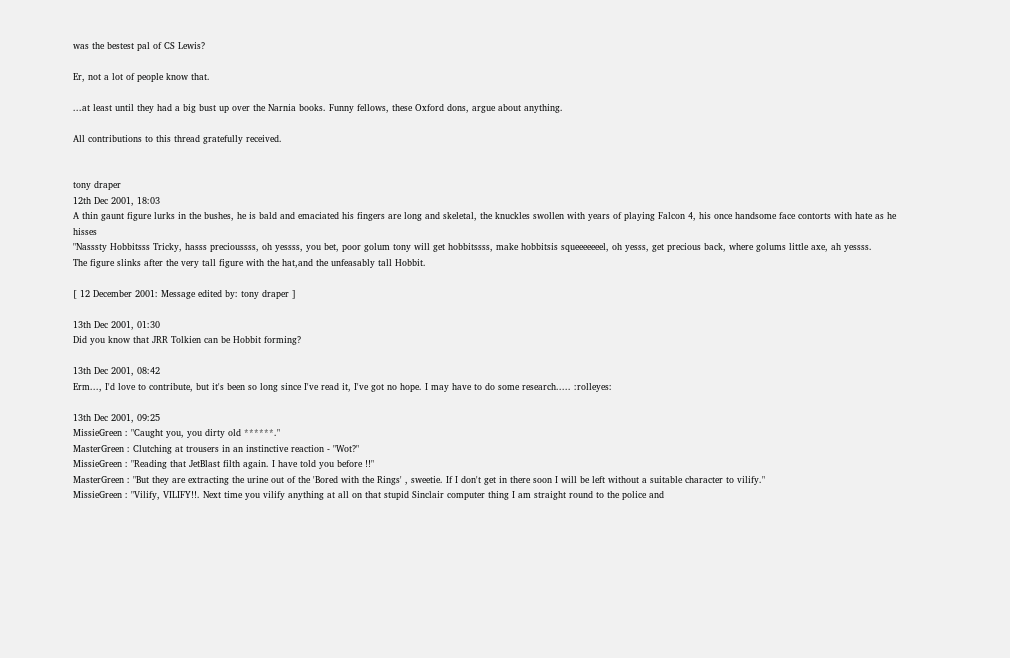was the bestest pal of CS Lewis?

Er, not a lot of people know that.

...at least until they had a big bust up over the Narnia books. Funny fellows, these Oxford dons, argue about anything.

All contributions to this thread gratefully received.


tony draper
12th Dec 2001, 18:03
A thin gaunt figure lurks in the bushes, he is bald and emaciated his fingers are long and skeletal, the knuckles swollen with years of playing Falcon 4, his once handsome face contorts with hate as he hisses
"Nasssty Hobbitsss Tricky, hasss precioussss, oh yessss, you bet, poor golum tony will get hobbitssss, make hobbitsis squeeeeeeel, oh yesss, get precious back, where golums little axe, ah yessss.
The figure slinks after the very tall figure with the hat,and the unfeasably tall Hobbit.

[ 12 December 2001: Message edited by: tony draper ]

13th Dec 2001, 01:30
Did you know that JRR Tolkien can be Hobbit forming?

13th Dec 2001, 08:42
Erm..., I'd love to contribute, but it's been so long since I've read it, I've got no hope. I may have to do some research..... :rolleyes:

13th Dec 2001, 09:25
MissieGreen : "Caught you, you dirty old ******."
MasterGreen : Clutching at trousers in an instinctive reaction - "Wot?"
MissieGreen : "Reading that JetBlast filth again. I have told you before !!"
MasterGreen : "But they are extracting the urine out of the 'Bored with the Rings' , sweetie. If I don't get in there soon I will be left without a suitable character to vilify."
MissieGreen : "Vilify, VILIFY!!. Next time you vilify anything at all on that stupid Sinclair computer thing I am straight round to the police and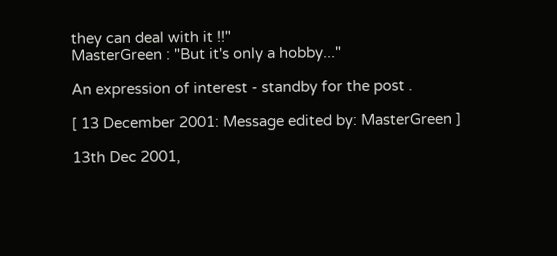they can deal with it !!"
MasterGreen : "But it's only a hobby..."

An expression of interest - standby for the post .

[ 13 December 2001: Message edited by: MasterGreen ]

13th Dec 2001,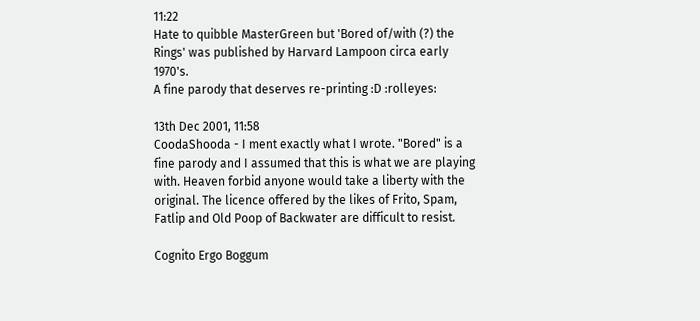11:22
Hate to quibble MasterGreen but 'Bored of/with (?) the Rings' was published by Harvard Lampoon circa early 1970's.
A fine parody that deserves re-printing :D :rolleyes:

13th Dec 2001, 11:58
CoodaShooda - I ment exactly what I wrote. "Bored" is a fine parody and I assumed that this is what we are playing with. Heaven forbid anyone would take a liberty with the original. The licence offered by the likes of Frito, Spam, Fatlip and Old Poop of Backwater are difficult to resist.

Cognito Ergo Boggum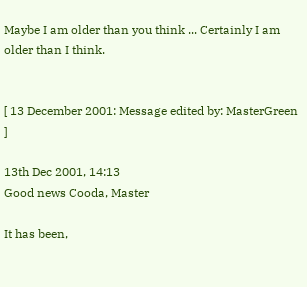Maybe I am older than you think ... Certainly I am older than I think.


[ 13 December 2001: Message edited by: MasterGreen ]

13th Dec 2001, 14:13
Good news Cooda, Master

It has been,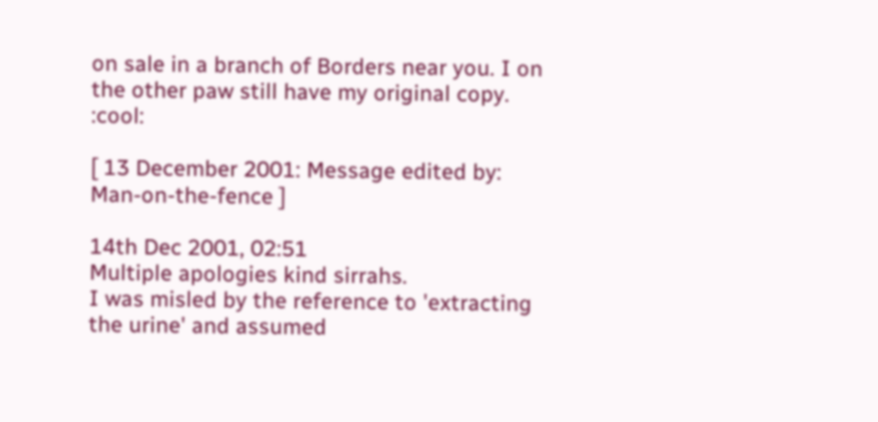on sale in a branch of Borders near you. I on the other paw still have my original copy. :cool:

[ 13 December 2001: Message edited by: Man-on-the-fence ]

14th Dec 2001, 02:51
Multiple apologies kind sirrahs.
I was misled by the reference to 'extracting the urine' and assumed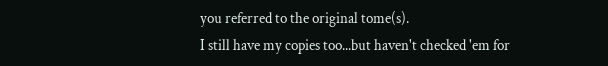you referred to the original tome(s).
I still have my copies too...but haven't checked 'em for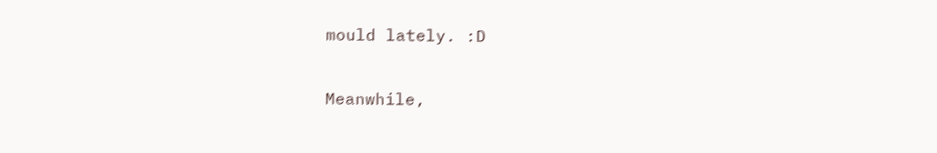mould lately. :D

Meanwhile,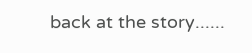back at the story......